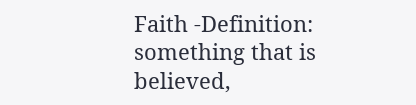Faith -Definition: something that is believed,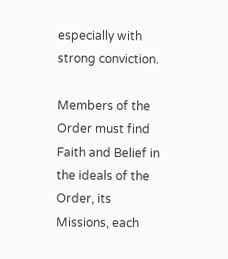especially with strong conviction.

Members of the Order must find Faith and Belief in the ideals of the Order, its Missions, each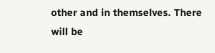other and in themselves. There will be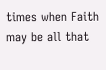times when Faith may be all that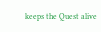keeps the Quest alive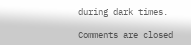during dark times.

Comments are closed